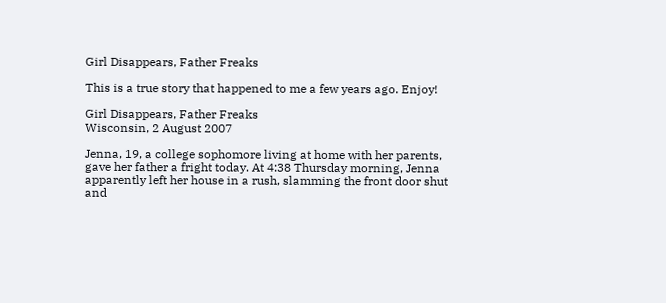Girl Disappears, Father Freaks

This is a true story that happened to me a few years ago. Enjoy!

Girl Disappears, Father Freaks
Wisconsin, 2 August 2007

Jenna, 19, a college sophomore living at home with her parents,
gave her father a fright today. At 4:38 Thursday morning, Jenna
apparently left her house in a rush, slamming the front door shut
and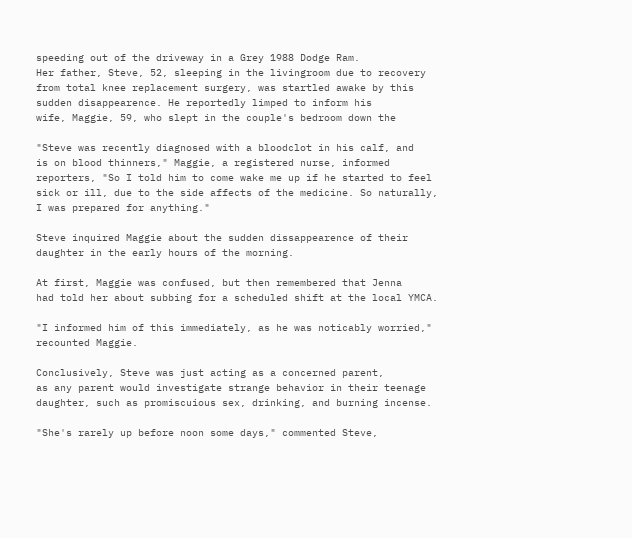speeding out of the driveway in a Grey 1988 Dodge Ram.
Her father, Steve, 52, sleeping in the livingroom due to recovery
from total knee replacement surgery, was startled awake by this
sudden disappearence. He reportedly limped to inform his
wife, Maggie, 59, who slept in the couple's bedroom down the

"Steve was recently diagnosed with a bloodclot in his calf, and
is on blood thinners," Maggie, a registered nurse, informed
reporters, "So I told him to come wake me up if he started to feel
sick or ill, due to the side affects of the medicine. So naturally,
I was prepared for anything."

Steve inquired Maggie about the sudden dissappearence of their
daughter in the early hours of the morning.

At first, Maggie was confused, but then remembered that Jenna
had told her about subbing for a scheduled shift at the local YMCA.

"I informed him of this immediately, as he was noticably worried,"
recounted Maggie.

Conclusively, Steve was just acting as a concerned parent,
as any parent would investigate strange behavior in their teenage
daughter, such as promiscuious sex, drinking, and burning incense.

"She's rarely up before noon some days," commented Steve,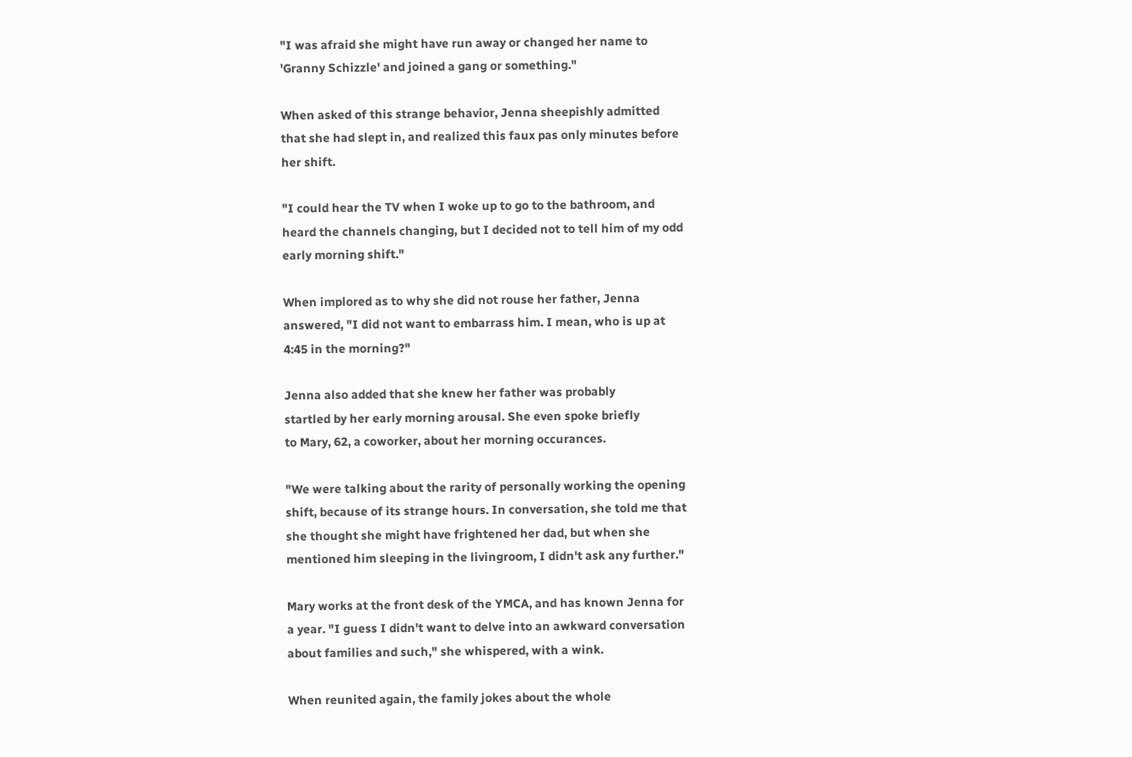"I was afraid she might have run away or changed her name to
'Granny Schizzle' and joined a gang or something."

When asked of this strange behavior, Jenna sheepishly admitted
that she had slept in, and realized this faux pas only minutes before
her shift.

"I could hear the TV when I woke up to go to the bathroom, and
heard the channels changing, but I decided not to tell him of my odd
early morning shift."

When implored as to why she did not rouse her father, Jenna
answered, "I did not want to embarrass him. I mean, who is up at
4:45 in the morning?"

Jenna also added that she knew her father was probably
startled by her early morning arousal. She even spoke briefly
to Mary, 62, a coworker, about her morning occurances.

"We were talking about the rarity of personally working the opening
shift, because of its strange hours. In conversation, she told me that
she thought she might have frightened her dad, but when she
mentioned him sleeping in the livingroom, I didn't ask any further."

Mary works at the front desk of the YMCA, and has known Jenna for
a year. "I guess I didn't want to delve into an awkward conversation
about families and such," she whispered, with a wink.

When reunited again, the family jokes about the whole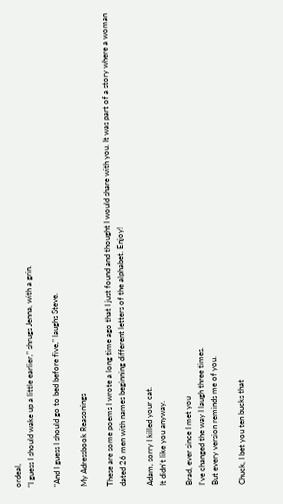ordeal,
"I guess I should wake up a little earlier," shrugs Jenna, with a grin.

"And I guess I should go to bed before five," laughs Steve.

My Adressbook Reasonings

These are some poems I wrote a long time ago that I just found and thought I would share with you. It was part of a story where a woman dated 26 men with names beginning different letters of the alphabet. Enjoy!

Adam, sorry I killed your cat.
It didn't like you anyway.

Brad, ever since I met you
I've changed the way I laugh three times.
But every version reminds me of you.

Chuck, I bet you ten bucks that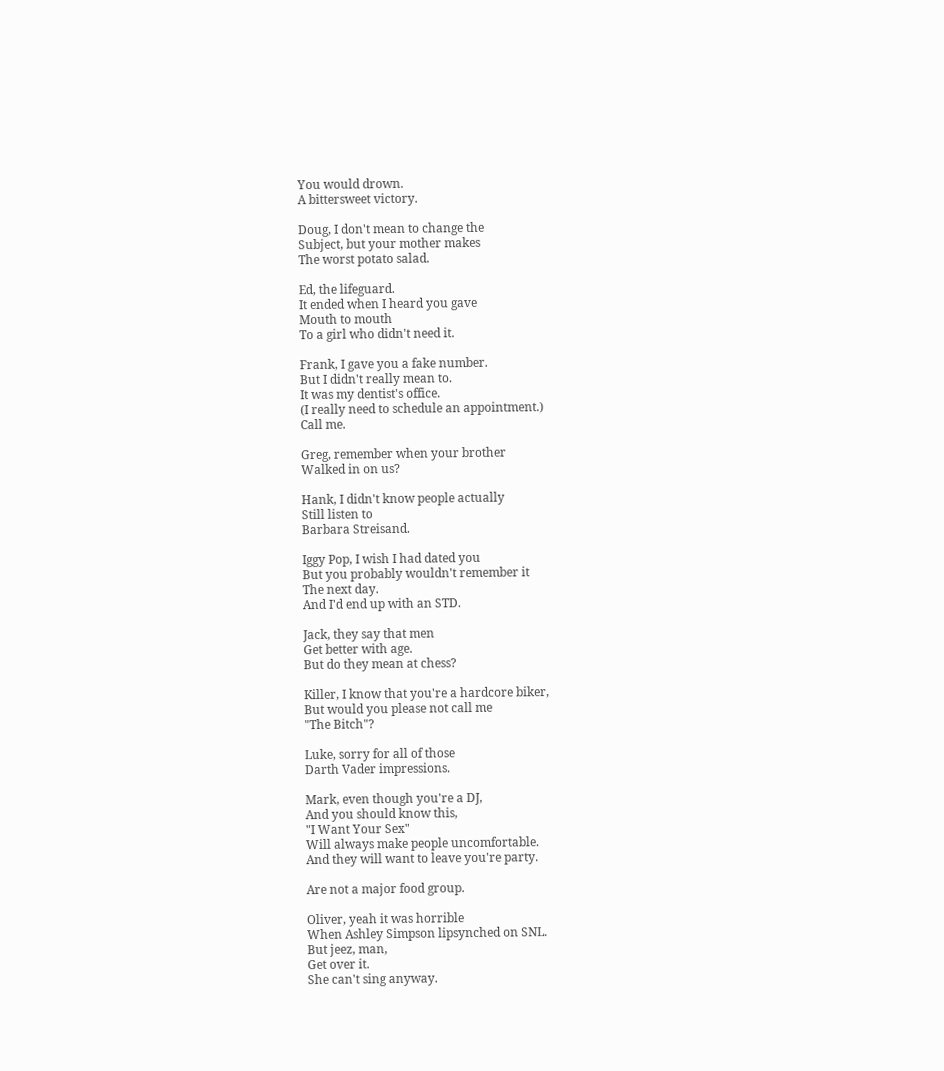You would drown.
A bittersweet victory.

Doug, I don't mean to change the
Subject, but your mother makes
The worst potato salad.

Ed, the lifeguard.
It ended when I heard you gave
Mouth to mouth
To a girl who didn't need it.

Frank, I gave you a fake number.
But I didn't really mean to.
It was my dentist's office.
(I really need to schedule an appointment.)
Call me.

Greg, remember when your brother
Walked in on us?

Hank, I didn't know people actually
Still listen to
Barbara Streisand.

Iggy Pop, I wish I had dated you
But you probably wouldn't remember it
The next day.
And I'd end up with an STD.

Jack, they say that men
Get better with age.
But do they mean at chess?

Killer, I know that you're a hardcore biker,
But would you please not call me
"The Bitch"?

Luke, sorry for all of those
Darth Vader impressions.

Mark, even though you're a DJ,
And you should know this,
"I Want Your Sex"
Will always make people uncomfortable.
And they will want to leave you're party.

Are not a major food group.

Oliver, yeah it was horrible
When Ashley Simpson lipsynched on SNL.
But jeez, man,
Get over it.
She can't sing anyway.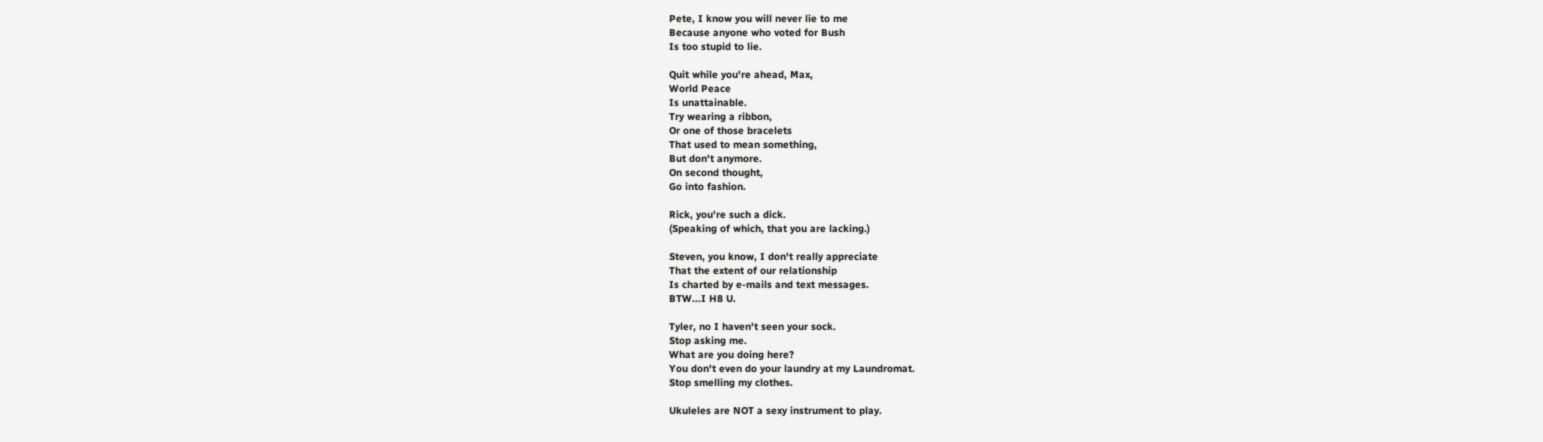Pete, I know you will never lie to me
Because anyone who voted for Bush
Is too stupid to lie.

Quit while you're ahead, Max,
World Peace
Is unattainable.
Try wearing a ribbon,
Or one of those bracelets
That used to mean something,
But don't anymore.
On second thought,
Go into fashion.

Rick, you're such a dick.
(Speaking of which, that you are lacking.)

Steven, you know, I don't really appreciate
That the extent of our relationship
Is charted by e-mails and text messages.
BTW...I H8 U.

Tyler, no I haven't seen your sock.
Stop asking me.
What are you doing here?
You don't even do your laundry at my Laundromat.
Stop smelling my clothes.

Ukuleles are NOT a sexy instrument to play.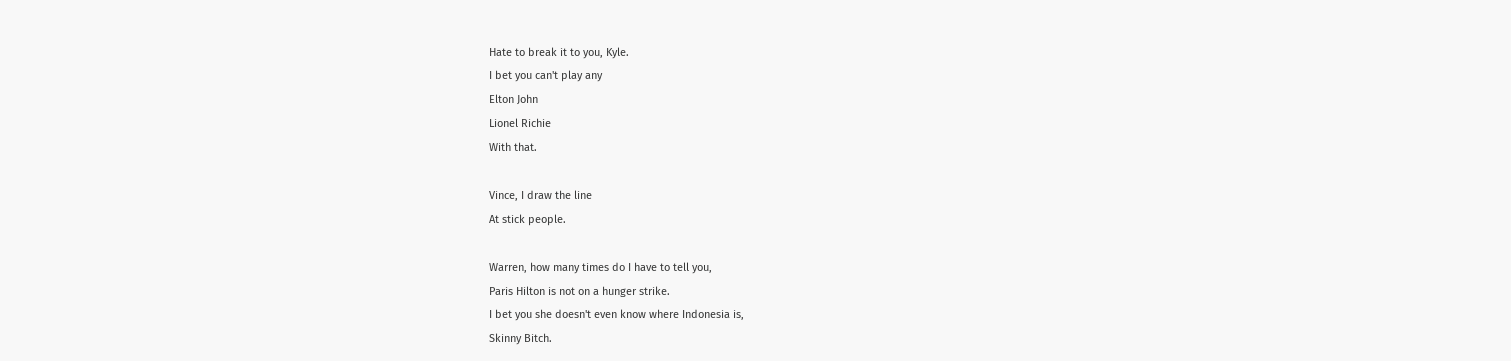Hate to break it to you, Kyle.
I bet you can't play any
Elton John
Lionel Richie
With that.

Vince, I draw the line
At stick people.

Warren, how many times do I have to tell you,
Paris Hilton is not on a hunger strike.
I bet you she doesn't even know where Indonesia is,
Skinny Bitch.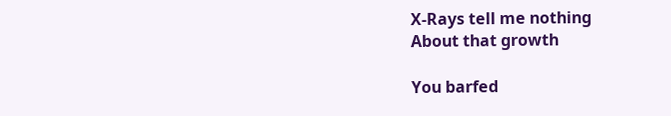X-Rays tell me nothing
About that growth

You barfed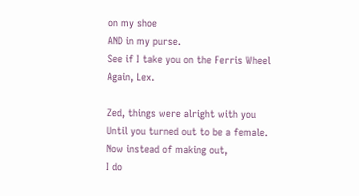on my shoe
AND in my purse.
See if I take you on the Ferris Wheel
Again, Lex.

Zed, things were alright with you
Until you turned out to be a female.
Now instead of making out,
I do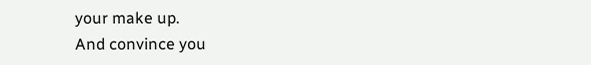your make up.
And convince you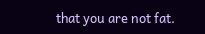that you are not fat.